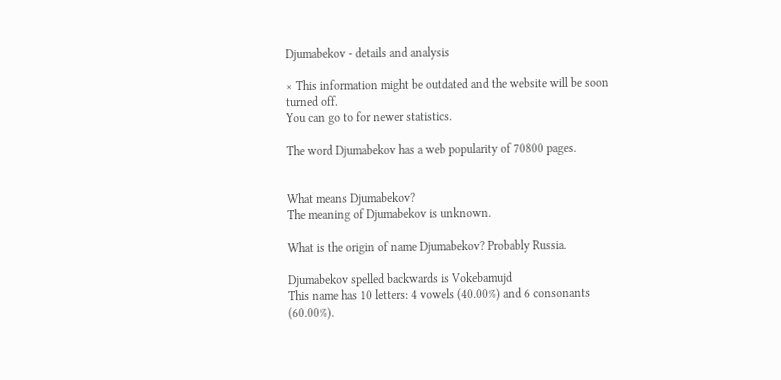Djumabekov - details and analysis

× This information might be outdated and the website will be soon turned off.
You can go to for newer statistics.

The word Djumabekov has a web popularity of 70800 pages.


What means Djumabekov?
The meaning of Djumabekov is unknown.

What is the origin of name Djumabekov? Probably Russia.

Djumabekov spelled backwards is Vokebamujd
This name has 10 letters: 4 vowels (40.00%) and 6 consonants (60.00%).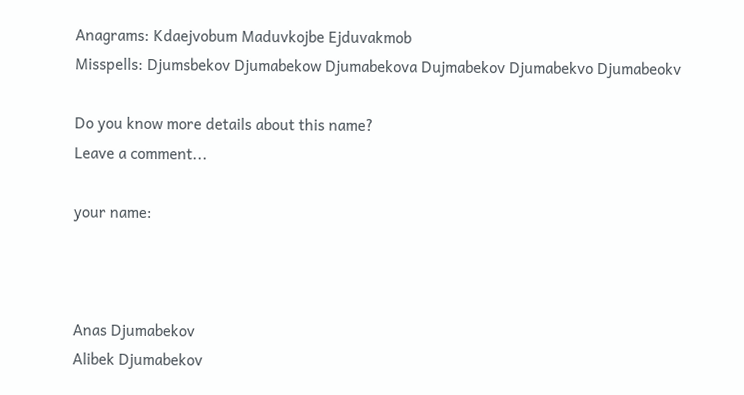Anagrams: Kdaejvobum Maduvkojbe Ejduvakmob
Misspells: Djumsbekov Djumabekow Djumabekova Dujmabekov Djumabekvo Djumabeokv

Do you know more details about this name?
Leave a comment...

your name:



Anas Djumabekov
Alibek Djumabekov